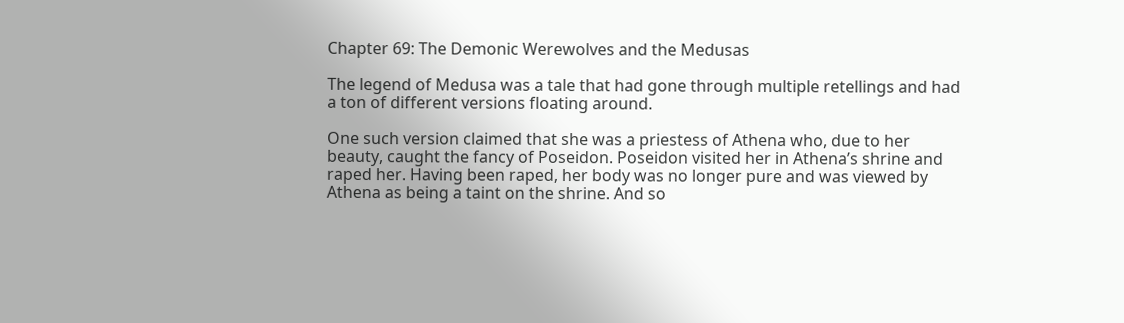Chapter 69: The Demonic Werewolves and the Medusas

The legend of Medusa was a tale that had gone through multiple retellings and had a ton of different versions floating around.

One such version claimed that she was a priestess of Athena who, due to her beauty, caught the fancy of Poseidon. Poseidon visited her in Athena’s shrine and raped her. Having been raped, her body was no longer pure and was viewed by Athena as being a taint on the shrine. And so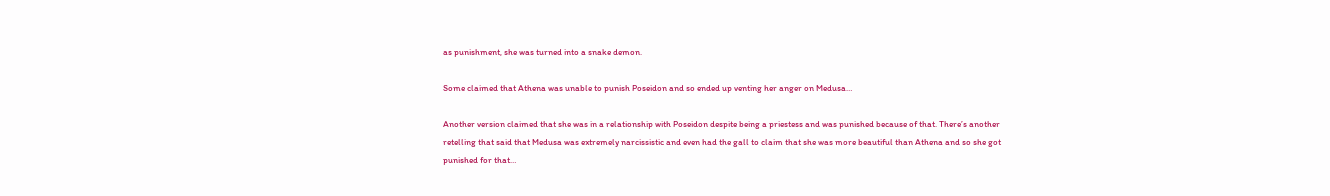as punishment, she was turned into a snake demon.

Some claimed that Athena was unable to punish Poseidon and so ended up venting her anger on Medusa…

Another version claimed that she was in a relationship with Poseidon despite being a priestess and was punished because of that. There’s another retelling that said that Medusa was extremely narcissistic and even had the gall to claim that she was more beautiful than Athena and so she got punished for that…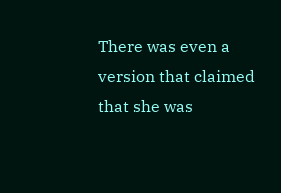There was even a version that claimed that she was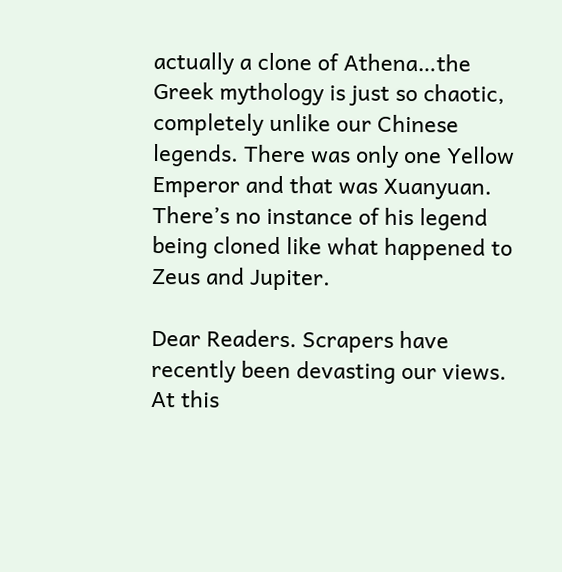actually a clone of Athena…the Greek mythology is just so chaotic, completely unlike our Chinese legends. There was only one Yellow Emperor and that was Xuanyuan. There’s no instance of his legend being cloned like what happened to Zeus and Jupiter.

Dear Readers. Scrapers have recently been devasting our views. At this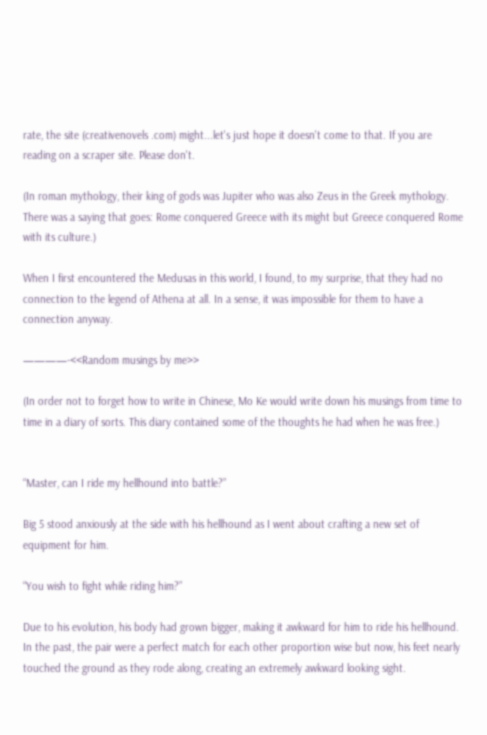rate, the site (creativenovels .com) might...let's just hope it doesn't come to that. If you are reading on a scraper site. Please don't.

(In roman mythology, their king of gods was Jupiter who was also Zeus in the Greek mythology. There was a saying that goes: Rome conquered Greece with its might but Greece conquered Rome with its culture.)

When I first encountered the Medusas in this world, I found, to my surprise, that they had no connection to the legend of Athena at all. In a sense, it was impossible for them to have a connection anyway.

————-<<Random musings by me>>

(In order not to forget how to write in Chinese, Mo Ke would write down his musings from time to time in a diary of sorts. This diary contained some of the thoughts he had when he was free.)


“Master, can I ride my hellhound into battle?”

Big 5 stood anxiously at the side with his hellhound as I went about crafting a new set of equipment for him.

“You wish to fight while riding him?”

Due to his evolution, his body had grown bigger, making it awkward for him to ride his hellhound. In the past, the pair were a perfect match for each other proportion wise but now, his feet nearly touched the ground as they rode along, creating an extremely awkward looking sight.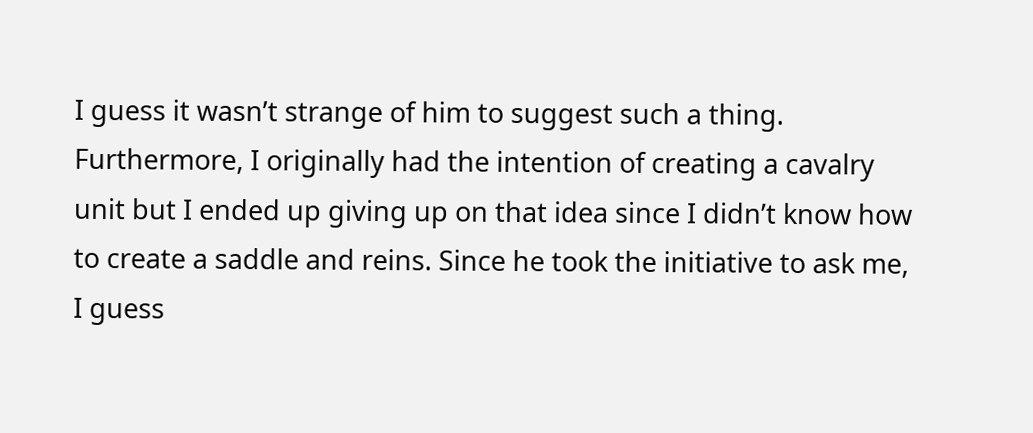I guess it wasn’t strange of him to suggest such a thing. Furthermore, I originally had the intention of creating a cavalry unit but I ended up giving up on that idea since I didn’t know how to create a saddle and reins. Since he took the initiative to ask me, I guess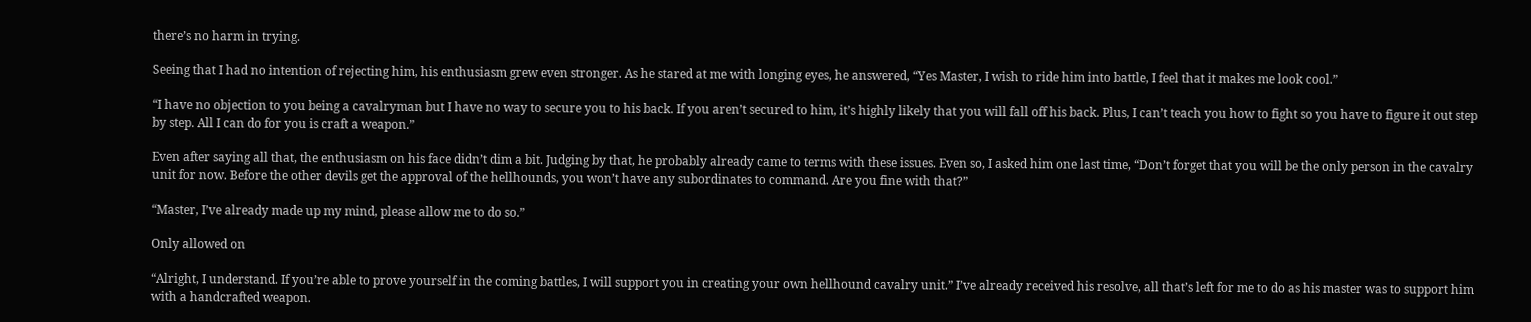there’s no harm in trying.

Seeing that I had no intention of rejecting him, his enthusiasm grew even stronger. As he stared at me with longing eyes, he answered, “Yes Master, I wish to ride him into battle, I feel that it makes me look cool.”

“I have no objection to you being a cavalryman but I have no way to secure you to his back. If you aren’t secured to him, it’s highly likely that you will fall off his back. Plus, I can’t teach you how to fight so you have to figure it out step by step. All I can do for you is craft a weapon.”

Even after saying all that, the enthusiasm on his face didn’t dim a bit. Judging by that, he probably already came to terms with these issues. Even so, I asked him one last time, “Don’t forget that you will be the only person in the cavalry unit for now. Before the other devils get the approval of the hellhounds, you won’t have any subordinates to command. Are you fine with that?”

“Master, I’ve already made up my mind, please allow me to do so.”

Only allowed on

“Alright, I understand. If you’re able to prove yourself in the coming battles, I will support you in creating your own hellhound cavalry unit.” I’ve already received his resolve, all that’s left for me to do as his master was to support him with a handcrafted weapon.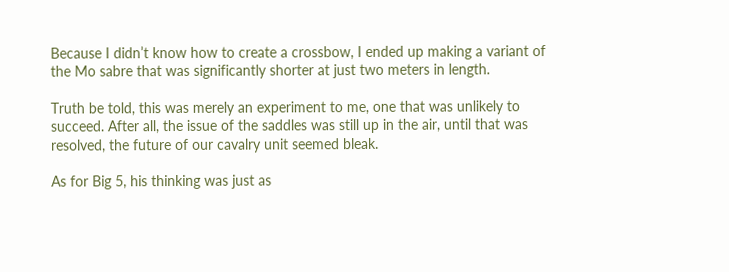Because I didn’t know how to create a crossbow, I ended up making a variant of the Mo sabre that was significantly shorter at just two meters in length.

Truth be told, this was merely an experiment to me, one that was unlikely to succeed. After all, the issue of the saddles was still up in the air, until that was resolved, the future of our cavalry unit seemed bleak.

As for Big 5, his thinking was just as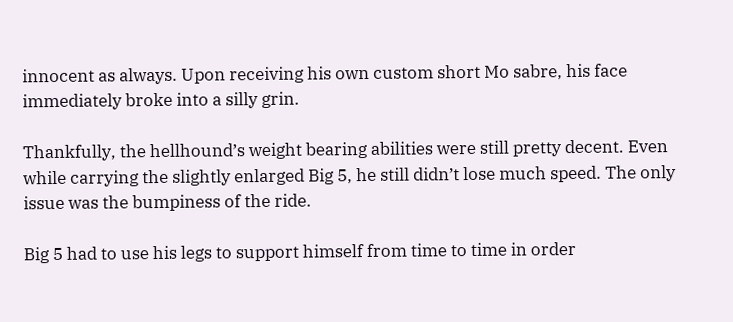innocent as always. Upon receiving his own custom short Mo sabre, his face immediately broke into a silly grin.

Thankfully, the hellhound’s weight bearing abilities were still pretty decent. Even while carrying the slightly enlarged Big 5, he still didn’t lose much speed. The only issue was the bumpiness of the ride.

Big 5 had to use his legs to support himself from time to time in order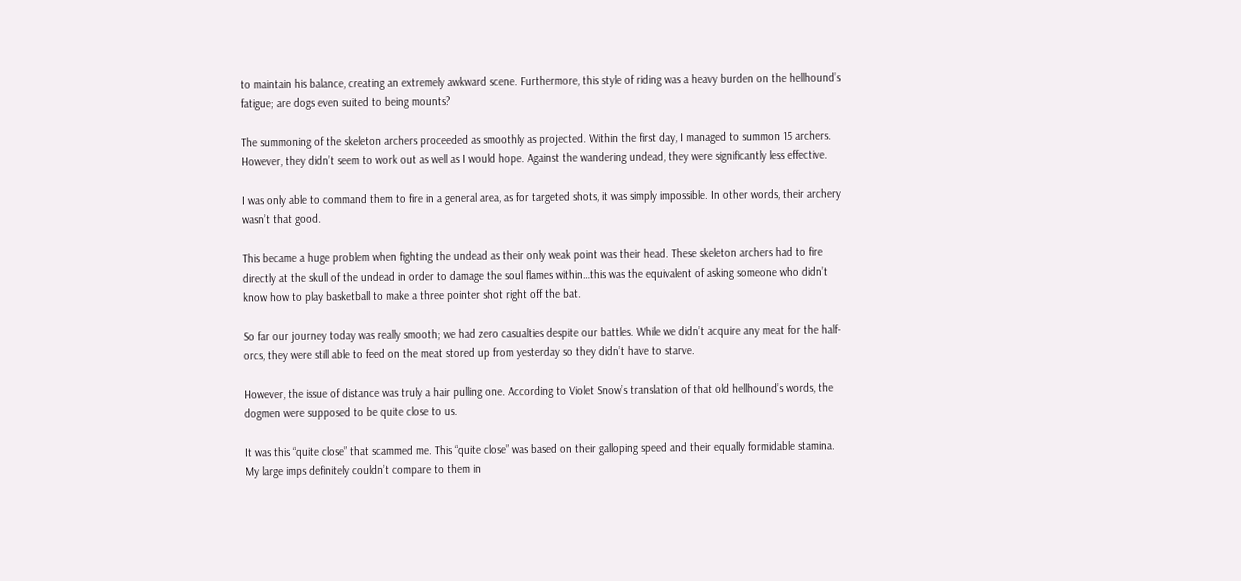to maintain his balance, creating an extremely awkward scene. Furthermore, this style of riding was a heavy burden on the hellhound’s fatigue; are dogs even suited to being mounts?

The summoning of the skeleton archers proceeded as smoothly as projected. Within the first day, I managed to summon 15 archers. However, they didn’t seem to work out as well as I would hope. Against the wandering undead, they were significantly less effective.

I was only able to command them to fire in a general area, as for targeted shots, it was simply impossible. In other words, their archery wasn’t that good.

This became a huge problem when fighting the undead as their only weak point was their head. These skeleton archers had to fire directly at the skull of the undead in order to damage the soul flames within…this was the equivalent of asking someone who didn’t know how to play basketball to make a three pointer shot right off the bat.

So far our journey today was really smooth; we had zero casualties despite our battles. While we didn’t acquire any meat for the half-orcs, they were still able to feed on the meat stored up from yesterday so they didn’t have to starve.

However, the issue of distance was truly a hair pulling one. According to Violet Snow’s translation of that old hellhound’s words, the dogmen were supposed to be quite close to us.

It was this “quite close” that scammed me. This “quite close” was based on their galloping speed and their equally formidable stamina. My large imps definitely couldn’t compare to them in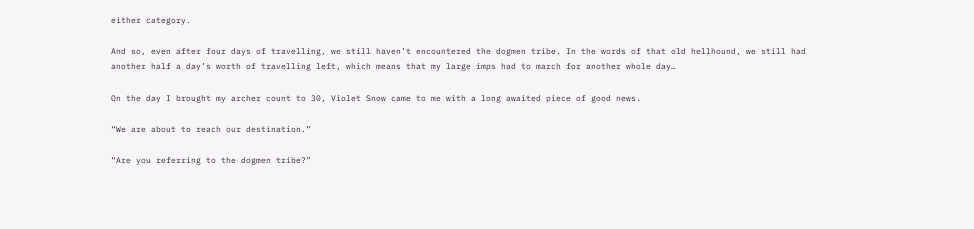either category.

And so, even after four days of travelling, we still haven’t encountered the dogmen tribe. In the words of that old hellhound, we still had another half a day’s worth of travelling left, which means that my large imps had to march for another whole day…

On the day I brought my archer count to 30, Violet Snow came to me with a long awaited piece of good news.

“We are about to reach our destination.”

“Are you referring to the dogmen tribe?”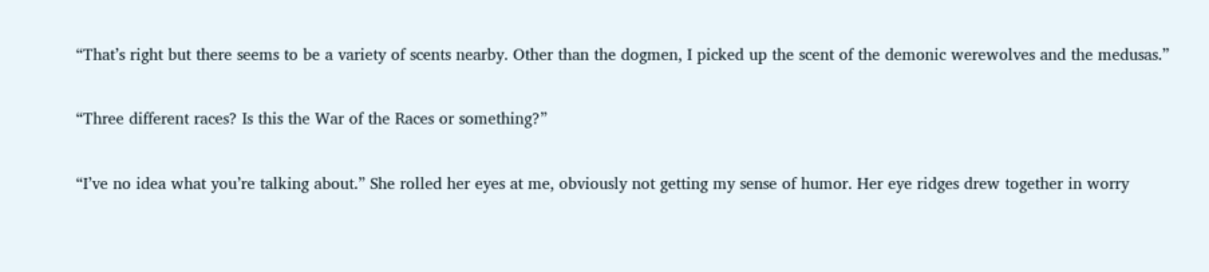“That’s right but there seems to be a variety of scents nearby. Other than the dogmen, I picked up the scent of the demonic werewolves and the medusas.”

“Three different races? Is this the War of the Races or something?”

“I’ve no idea what you’re talking about.” She rolled her eyes at me, obviously not getting my sense of humor. Her eye ridges drew together in worry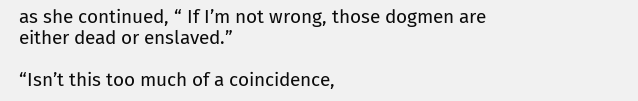as she continued, “ If I’m not wrong, those dogmen are either dead or enslaved.”

“Isn’t this too much of a coincidence,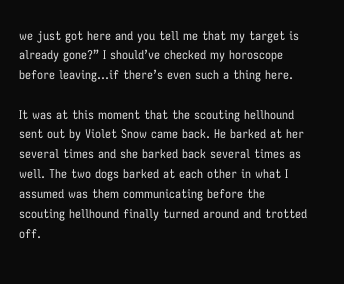we just got here and you tell me that my target is already gone?” I should’ve checked my horoscope before leaving…if there’s even such a thing here.

It was at this moment that the scouting hellhound sent out by Violet Snow came back. He barked at her several times and she barked back several times as well. The two dogs barked at each other in what I assumed was them communicating before the scouting hellhound finally turned around and trotted off.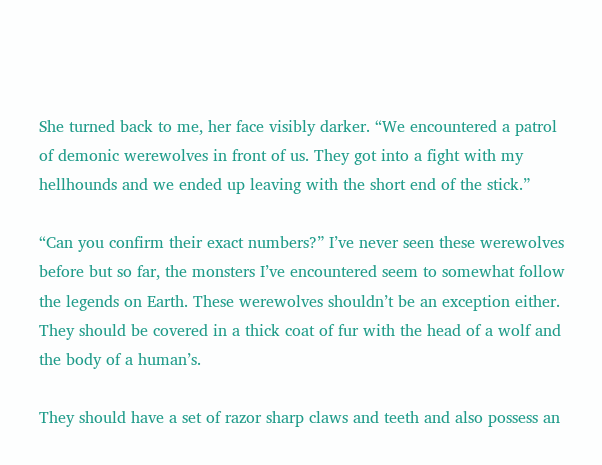She turned back to me, her face visibly darker. “We encountered a patrol of demonic werewolves in front of us. They got into a fight with my hellhounds and we ended up leaving with the short end of the stick.”

“Can you confirm their exact numbers?” I’ve never seen these werewolves before but so far, the monsters I’ve encountered seem to somewhat follow the legends on Earth. These werewolves shouldn’t be an exception either. They should be covered in a thick coat of fur with the head of a wolf and the body of a human’s.

They should have a set of razor sharp claws and teeth and also possess an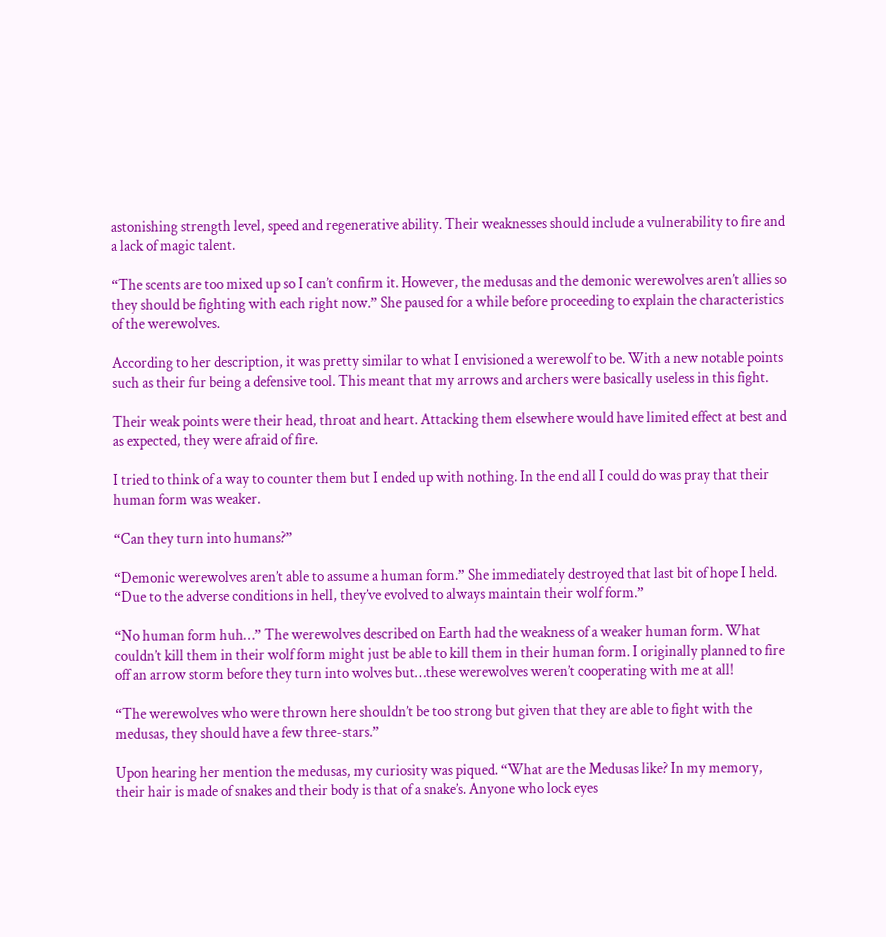astonishing strength level, speed and regenerative ability. Their weaknesses should include a vulnerability to fire and a lack of magic talent.

“The scents are too mixed up so I can’t confirm it. However, the medusas and the demonic werewolves aren’t allies so they should be fighting with each right now.” She paused for a while before proceeding to explain the characteristics of the werewolves.

According to her description, it was pretty similar to what I envisioned a werewolf to be. With a new notable points such as their fur being a defensive tool. This meant that my arrows and archers were basically useless in this fight.

Their weak points were their head, throat and heart. Attacking them elsewhere would have limited effect at best and as expected, they were afraid of fire.

I tried to think of a way to counter them but I ended up with nothing. In the end all I could do was pray that their human form was weaker.

“Can they turn into humans?”

“Demonic werewolves aren’t able to assume a human form.” She immediately destroyed that last bit of hope I held. “Due to the adverse conditions in hell, they’ve evolved to always maintain their wolf form.”

“No human form huh…” The werewolves described on Earth had the weakness of a weaker human form. What couldn’t kill them in their wolf form might just be able to kill them in their human form. I originally planned to fire off an arrow storm before they turn into wolves but…these werewolves weren’t cooperating with me at all!

“The werewolves who were thrown here shouldn’t be too strong but given that they are able to fight with the medusas, they should have a few three-stars.”

Upon hearing her mention the medusas, my curiosity was piqued. “What are the Medusas like? In my memory, their hair is made of snakes and their body is that of a snake’s. Anyone who lock eyes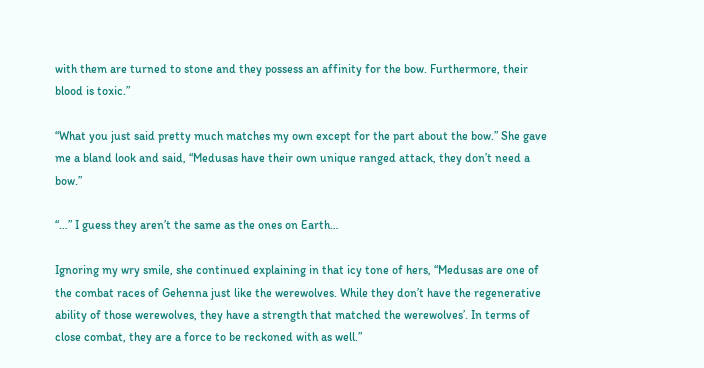with them are turned to stone and they possess an affinity for the bow. Furthermore, their blood is toxic.”

“What you just said pretty much matches my own except for the part about the bow.” She gave me a bland look and said, “Medusas have their own unique ranged attack, they don’t need a bow.”

“…” I guess they aren’t the same as the ones on Earth…

Ignoring my wry smile, she continued explaining in that icy tone of hers, “Medusas are one of the combat races of Gehenna just like the werewolves. While they don’t have the regenerative ability of those werewolves, they have a strength that matched the werewolves’. In terms of close combat, they are a force to be reckoned with as well.”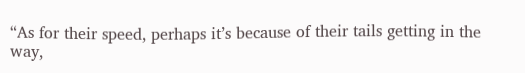“As for their speed, perhaps it’s because of their tails getting in the way,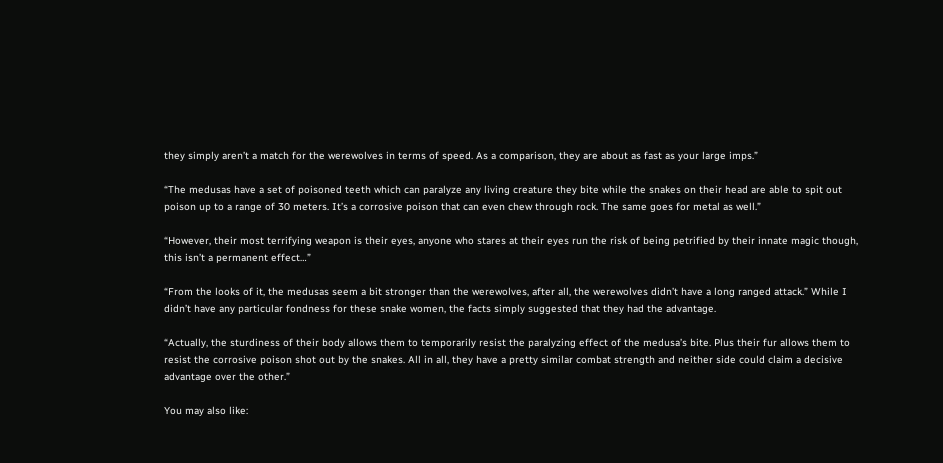they simply aren’t a match for the werewolves in terms of speed. As a comparison, they are about as fast as your large imps.”

“The medusas have a set of poisoned teeth which can paralyze any living creature they bite while the snakes on their head are able to spit out poison up to a range of 30 meters. It’s a corrosive poison that can even chew through rock. The same goes for metal as well.”

“However, their most terrifying weapon is their eyes, anyone who stares at their eyes run the risk of being petrified by their innate magic though, this isn’t a permanent effect…”

“From the looks of it, the medusas seem a bit stronger than the werewolves, after all, the werewolves didn’t have a long ranged attack.” While I didn’t have any particular fondness for these snake women, the facts simply suggested that they had the advantage.

“Actually, the sturdiness of their body allows them to temporarily resist the paralyzing effect of the medusa’s bite. Plus their fur allows them to resist the corrosive poison shot out by the snakes. All in all, they have a pretty similar combat strength and neither side could claim a decisive advantage over the other.”

You may also like: